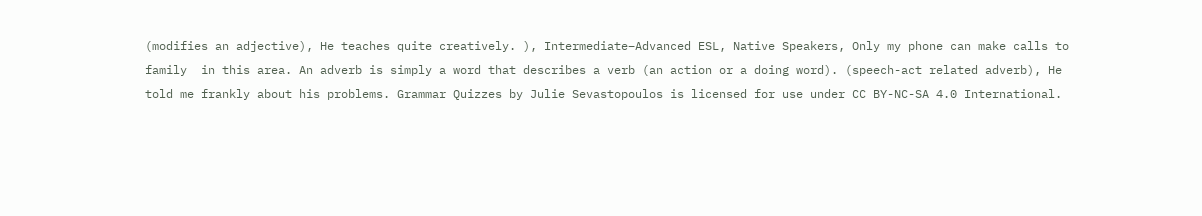(modifies an adjective), He teaches quite creatively. ), Intermediate–Advanced ESL, Native Speakers, Only my phone can make calls to family  in this area. An adverb is simply a word that describes a verb (an action or a doing word). (speech-act related adverb), He told me frankly about his problems. Grammar Quizzes by Julie Sevastopoulos is licensed for use under CC BY-NC-SA 4.0 International.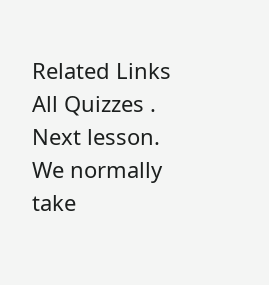Related Links All Quizzes . Next lesson. We normally take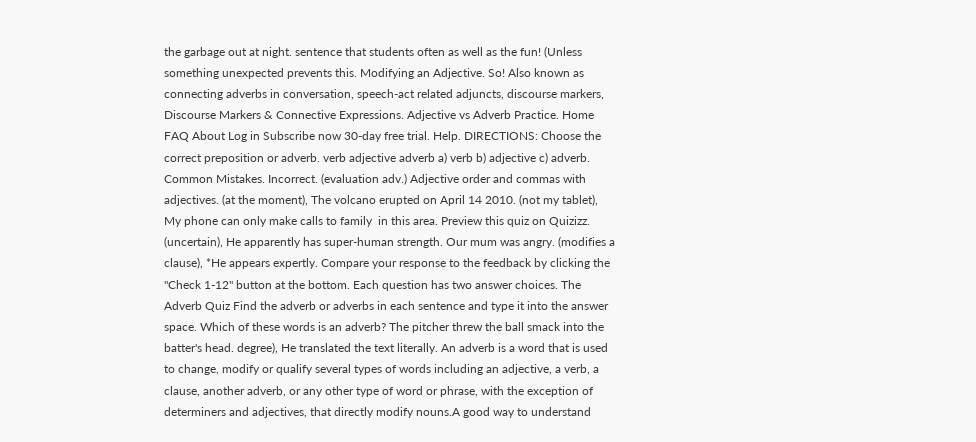the garbage out at night. sentence that students often as well as the fun! (Unless something unexpected prevents this. Modifying an Adjective. So! Also known as connecting adverbs in conversation, speech-act related adjuncts, discourse markers, Discourse Markers & Connective Expressions. Adjective vs Adverb Practice. Home FAQ About Log in Subscribe now 30-day free trial. Help. DIRECTIONS: Choose the correct preposition or adverb. verb adjective adverb a) verb b) adjective c) adverb. Common Mistakes. Incorrect. (evaluation adv.) Adjective order and commas with adjectives. (at the moment), The volcano erupted on April 14 2010. (not my tablet), My phone can only make calls to family  in this area. Preview this quiz on Quizizz. (uncertain), He apparently has super-human strength. Our mum was angry. (modifies a clause), *He appears expertly. Compare your response to the feedback by clicking the "Check 1-12" button at the bottom. Each question has two answer choices. The Adverb Quiz Find the adverb or adverbs in each sentence and type it into the answer space. Which of these words is an adverb? The pitcher threw the ball smack into the batter's head. degree), He translated the text literally. An adverb is a word that is used to change, modify or qualify several types of words including an adjective, a verb, a clause, another adverb, or any other type of word or phrase, with the exception of determiners and adjectives, that directly modify nouns.A good way to understand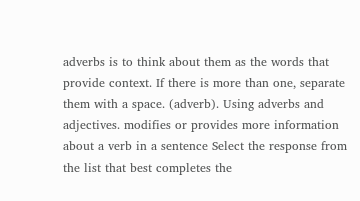adverbs is to think about them as the words that provide context. If there is more than one, separate them with a space. (adverb). Using adverbs and adjectives. modifies or provides more information about a verb in a sentence Select the response from the list that best completes the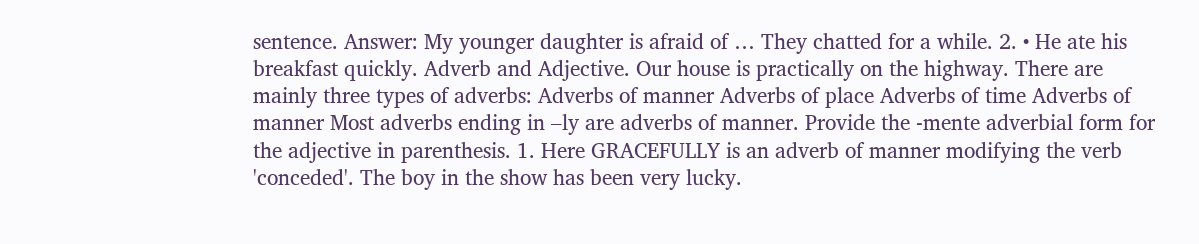sentence. Answer: My younger daughter is afraid of … They chatted for a while. 2. • He ate his breakfast quickly. Adverb and Adjective. Our house is practically on the highway. There are mainly three types of adverbs: Adverbs of manner Adverbs of place Adverbs of time Adverbs of manner Most adverbs ending in –ly are adverbs of manner. Provide the -mente adverbial form for the adjective in parenthesis. 1. Here GRACEFULLY is an adverb of manner modifying the verb 'conceded'. The boy in the show has been very lucky.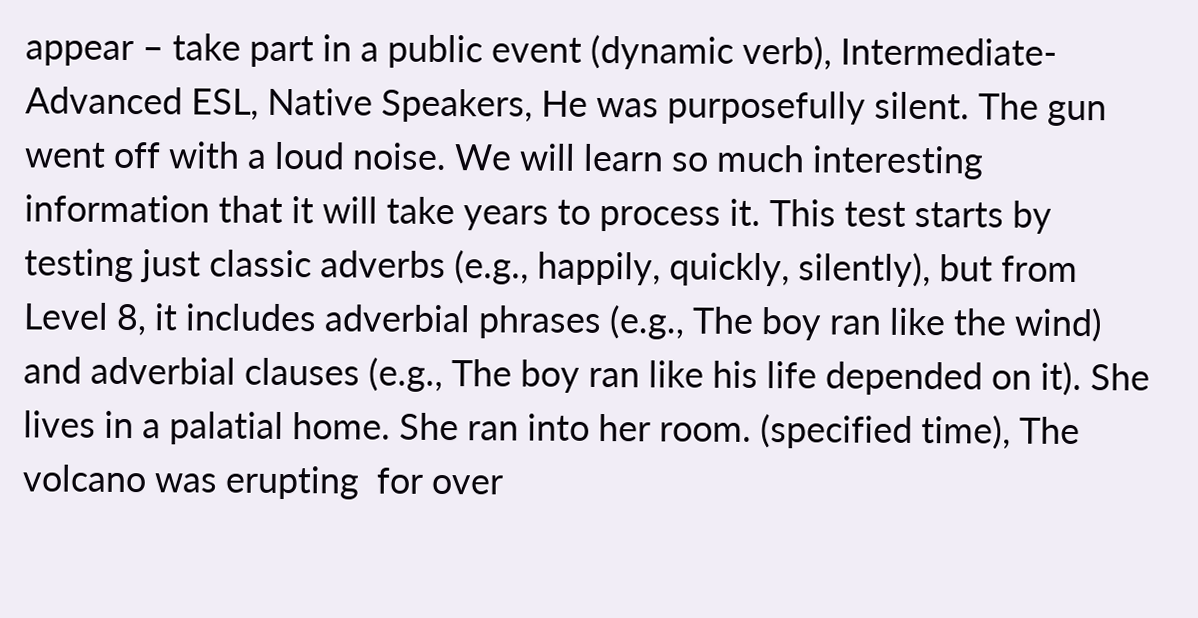appear – take part in a public event (dynamic verb), Intermediate-Advanced ESL, Native Speakers, He was purposefully silent. The gun went off with a loud noise. We will learn so much interesting information that it will take years to process it. This test starts by testing just classic adverbs (e.g., happily, quickly, silently), but from Level 8, it includes adverbial phrases (e.g., The boy ran like the wind) and adverbial clauses (e.g., The boy ran like his life depended on it). She lives in a palatial home. She ran into her room. (specified time), The volcano was erupting  for over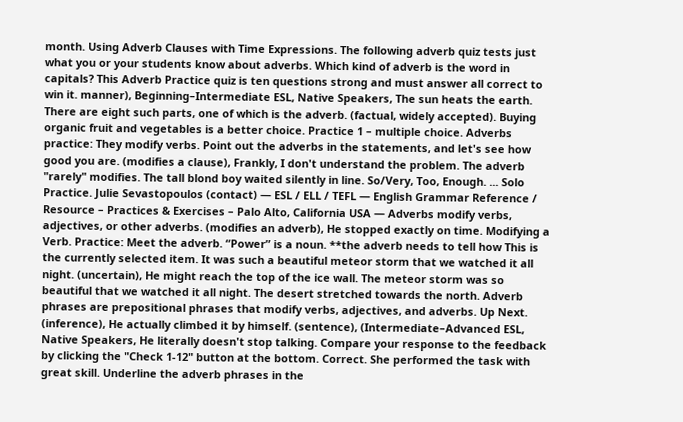month. Using Adverb Clauses with Time Expressions. The following adverb quiz tests just what you or your students know about adverbs. Which kind of adverb is the word in capitals? This Adverb Practice quiz is ten questions strong and must answer all correct to win it. manner), Beginning–Intermediate ESL, Native Speakers, The sun heats the earth. There are eight such parts, one of which is the adverb. (factual, widely accepted). Buying organic fruit and vegetables is a better choice. Practice 1 – multiple choice. Adverbs practice: They modify verbs. Point out the adverbs in the statements, and let's see how good you are. (modifies a clause), Frankly, I don't understand the problem. The adverb "rarely" modifies. The tall blond boy waited silently in line. So/Very, Too, Enough. ... Solo Practice. Julie Sevastopoulos (contact) — ESL / ELL / TEFL — English Grammar Reference / Resource – Practices & Exercises – Palo Alto, California USA — Adverbs modify verbs, adjectives, or other adverbs. (modifies an adverb), He stopped exactly on time. Modifying a Verb. Practice: Meet the adverb. “Power” is a noun. **the adverb needs to tell how This is the currently selected item. It was such a beautiful meteor storm that we watched it all night. (uncertain), He might reach the top of the ice wall. The meteor storm was so beautiful that we watched it all night. The desert stretched towards the north. Adverb phrases are prepositional phrases that modify verbs, adjectives, and adverbs. Up Next. (inference), He actually climbed it by himself. (sentence), (Intermediate–Advanced ESL, Native Speakers, He literally doesn't stop talking. Compare your response to the feedback by clicking the "Check 1-12" button at the bottom. Correct. She performed the task with great skill. Underline the adverb phrases in the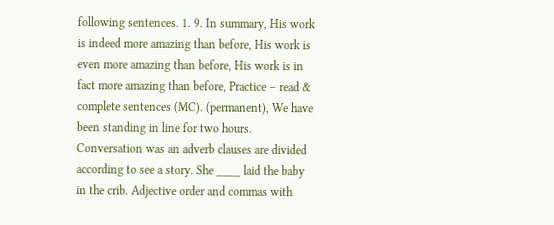following sentences. 1. 9. In summary, His work is indeed more amazing than before, His work is even more amazing than before, His work is in fact more amazing than before, Practice – read & complete sentences (MC). (permanent), We have been standing in line for two hours. Conversation was an adverb clauses are divided according to see a story. She ____ laid the baby in the crib. Adjective order and commas with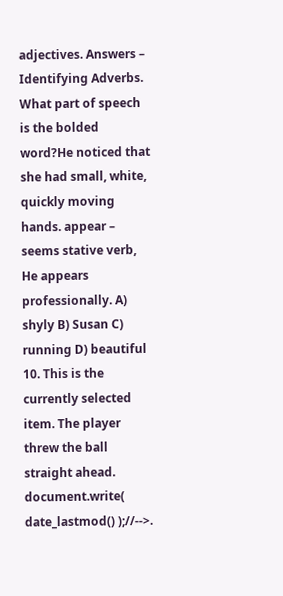adjectives. Answers – Identifying Adverbs. What part of speech is the bolded word?He noticed that she had small, white, quickly moving hands. appear – seems stative verb, He appears professionally. A) shyly B) Susan C) running D) beautiful 10. This is the currently selected item. The player threw the ball straight ahead. document.write( date_lastmod() );//-->.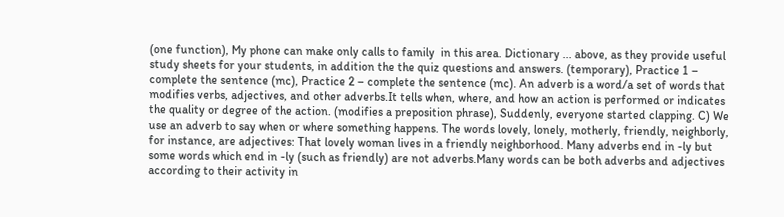(one function), My phone can make only calls to family  in this area. Dictionary ... above, as they provide useful study sheets for your students, in addition the the quiz questions and answers. (temporary), Practice 1 – complete the sentence (mc), Practice 2 – complete the sentence (mc). An adverb is a word/a set of words that modifies verbs, adjectives, and other adverbs.It tells when, where, and how an action is performed or indicates the quality or degree of the action. (modifies a preposition phrase), Suddenly, everyone started clapping. C) We use an adverb to say when or where something happens. The words lovely, lonely, motherly, friendly, neighborly, for instance, are adjectives: That lovely woman lives in a friendly neighborhood. Many adverbs end in -ly but some words which end in -ly (such as friendly) are not adverbs.Many words can be both adverbs and adjectives according to their activity in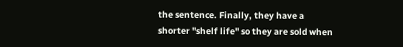the sentence. Finally, they have a shorter "shelf life" so they are sold when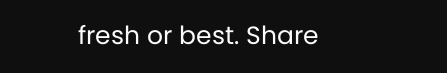fresh or best. Share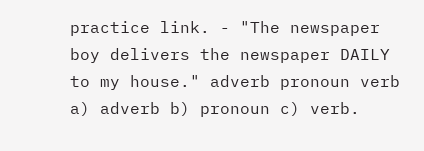practice link. - "The newspaper boy delivers the newspaper DAILY to my house." adverb pronoun verb a) adverb b) pronoun c) verb.